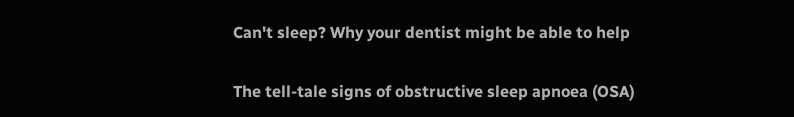Can't sleep? Why your dentist might be able to help

The tell-tale signs of obstructive sleep apnoea (OSA)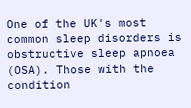One of the UK's most common sleep disorders is obstructive sleep apnoea (OSA). Those with the condition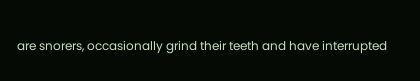are snorers, occasionally grind their teeth and have interrupted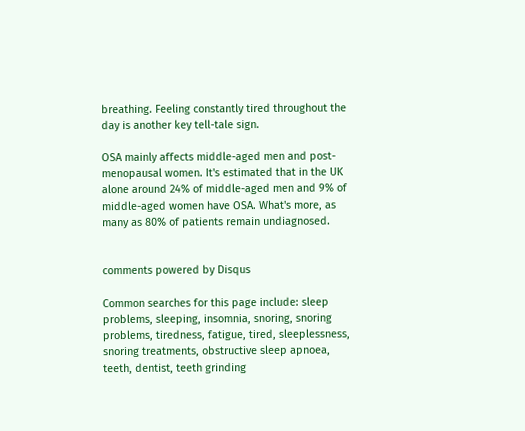breathing. Feeling constantly tired throughout the day is another key tell-tale sign.

OSA mainly affects middle-aged men and post-menopausal women. It's estimated that in the UK alone around 24% of middle-aged men and 9% of middle-aged women have OSA. What's more, as many as 80% of patients remain undiagnosed.


comments powered by Disqus

Common searches for this page include: sleep problems, sleeping, insomnia, snoring, snoring problems, tiredness, fatigue, tired, sleeplessness, snoring treatments, obstructive sleep apnoea, teeth, dentist, teeth grinding